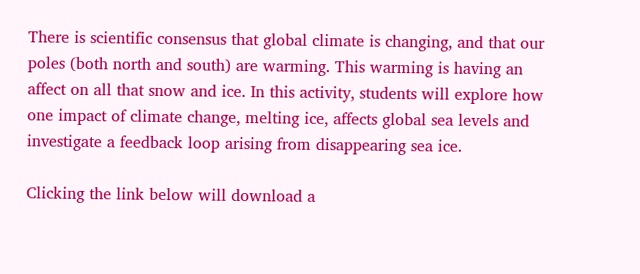There is scientific consensus that global climate is changing, and that our poles (both north and south) are warming. This warming is having an affect on all that snow and ice. In this activity, students will explore how one impact of climate change, melting ice, affects global sea levels and investigate a feedback loop arising from disappearing sea ice.

Clicking the link below will download a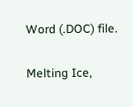Word (.DOC) file.

Melting Ice,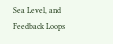Sea Level, and Feedback Loops